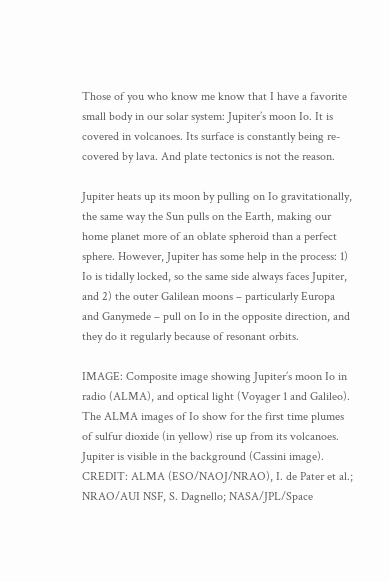Those of you who know me know that I have a favorite small body in our solar system: Jupiter’s moon Io. It is covered in volcanoes. Its surface is constantly being re-covered by lava. And plate tectonics is not the reason.

Jupiter heats up its moon by pulling on Io gravitationally, the same way the Sun pulls on the Earth, making our home planet more of an oblate spheroid than a perfect sphere. However, Jupiter has some help in the process: 1) Io is tidally locked, so the same side always faces Jupiter, and 2) the outer Galilean moons – particularly Europa and Ganymede – pull on Io in the opposite direction, and they do it regularly because of resonant orbits.

IMAGE: Composite image showing Jupiter’s moon Io in radio (ALMA), and optical light (Voyager 1 and Galileo). The ALMA images of Io show for the first time plumes of sulfur dioxide (in yellow) rise up from its volcanoes. Jupiter is visible in the background (Cassini image). CREDIT: ALMA (ESO/NAOJ/NRAO), I. de Pater et al.; NRAO/AUI NSF, S. Dagnello; NASA/JPL/Space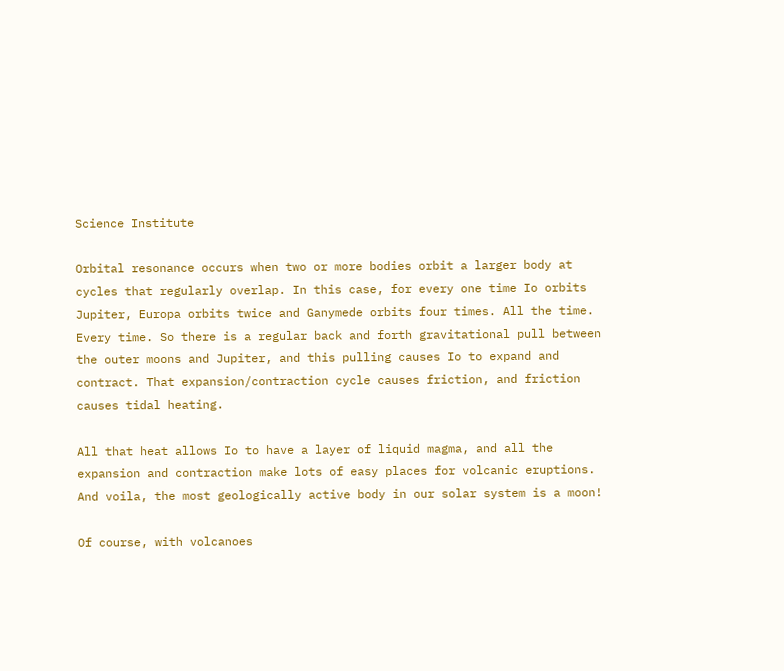Science Institute

Orbital resonance occurs when two or more bodies orbit a larger body at cycles that regularly overlap. In this case, for every one time Io orbits Jupiter, Europa orbits twice and Ganymede orbits four times. All the time. Every time. So there is a regular back and forth gravitational pull between the outer moons and Jupiter, and this pulling causes Io to expand and contract. That expansion/contraction cycle causes friction, and friction causes tidal heating.

All that heat allows Io to have a layer of liquid magma, and all the expansion and contraction make lots of easy places for volcanic eruptions. And voila, the most geologically active body in our solar system is a moon!

Of course, with volcanoes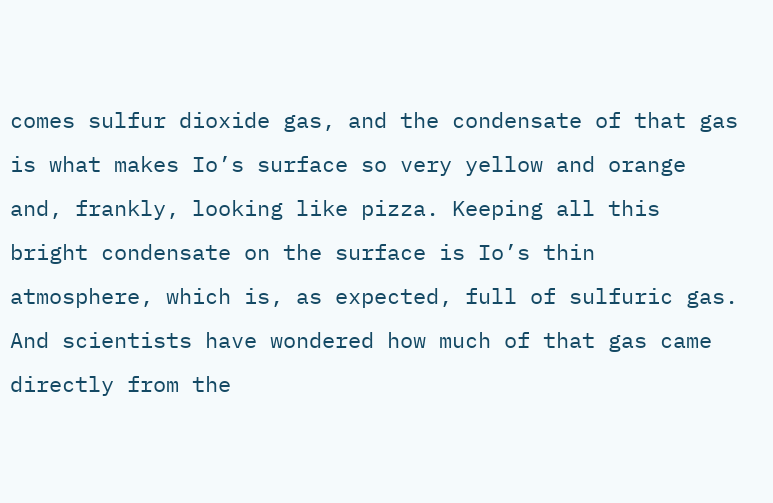comes sulfur dioxide gas, and the condensate of that gas is what makes Io’s surface so very yellow and orange and, frankly, looking like pizza. Keeping all this bright condensate on the surface is Io’s thin atmosphere, which is, as expected, full of sulfuric gas. And scientists have wondered how much of that gas came directly from the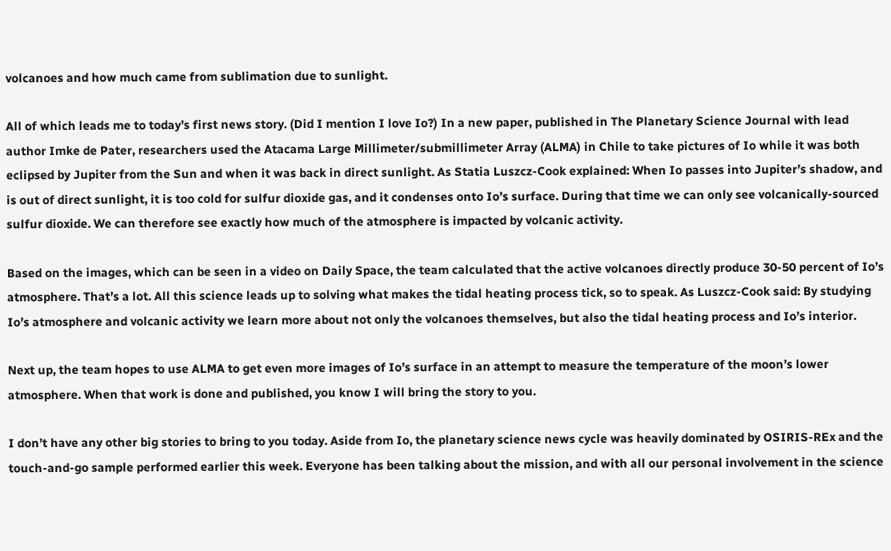volcanoes and how much came from sublimation due to sunlight.

All of which leads me to today’s first news story. (Did I mention I love Io?) In a new paper, published in The Planetary Science Journal with lead author Imke de Pater, researchers used the Atacama Large Millimeter/submillimeter Array (ALMA) in Chile to take pictures of Io while it was both eclipsed by Jupiter from the Sun and when it was back in direct sunlight. As Statia Luszcz-Cook explained: When Io passes into Jupiter’s shadow, and is out of direct sunlight, it is too cold for sulfur dioxide gas, and it condenses onto Io’s surface. During that time we can only see volcanically-sourced sulfur dioxide. We can therefore see exactly how much of the atmosphere is impacted by volcanic activity.

Based on the images, which can be seen in a video on Daily Space, the team calculated that the active volcanoes directly produce 30-50 percent of Io’s atmosphere. That’s a lot. All this science leads up to solving what makes the tidal heating process tick, so to speak. As Luszcz-Cook said: By studying Io’s atmosphere and volcanic activity we learn more about not only the volcanoes themselves, but also the tidal heating process and Io’s interior.

Next up, the team hopes to use ALMA to get even more images of Io’s surface in an attempt to measure the temperature of the moon’s lower atmosphere. When that work is done and published, you know I will bring the story to you.

I don’t have any other big stories to bring to you today. Aside from Io, the planetary science news cycle was heavily dominated by OSIRIS-REx and the touch-and-go sample performed earlier this week. Everyone has been talking about the mission, and with all our personal involvement in the science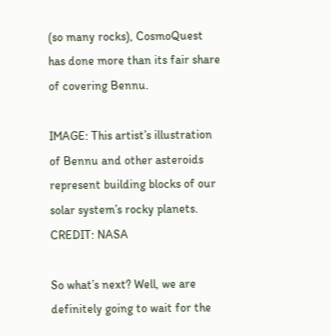(so many rocks), CosmoQuest has done more than its fair share of covering Bennu.

IMAGE: This artist’s illustration of Bennu and other asteroids represent building blocks of our solar system’s rocky planets. CREDIT: NASA

So what’s next? Well, we are definitely going to wait for the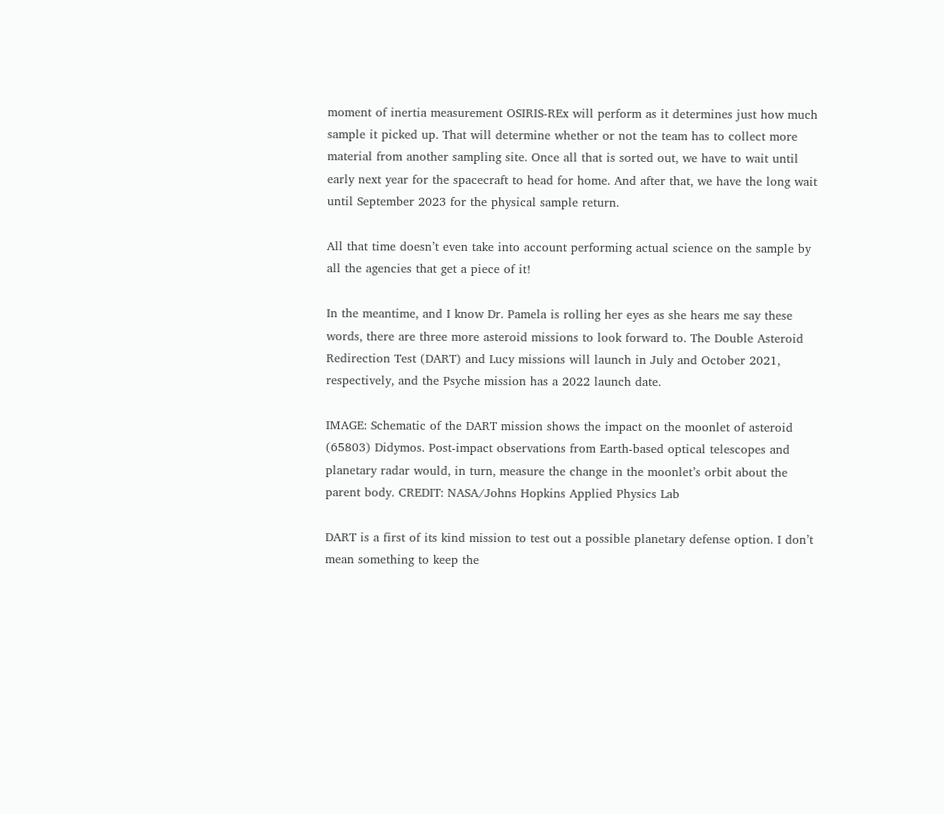moment of inertia measurement OSIRIS-REx will perform as it determines just how much sample it picked up. That will determine whether or not the team has to collect more material from another sampling site. Once all that is sorted out, we have to wait until early next year for the spacecraft to head for home. And after that, we have the long wait until September 2023 for the physical sample return.

All that time doesn’t even take into account performing actual science on the sample by all the agencies that get a piece of it!

In the meantime, and I know Dr. Pamela is rolling her eyes as she hears me say these words, there are three more asteroid missions to look forward to. The Double Asteroid Redirection Test (DART) and Lucy missions will launch in July and October 2021, respectively, and the Psyche mission has a 2022 launch date.

IMAGE: Schematic of the DART mission shows the impact on the moonlet of asteroid (65803) Didymos. Post-impact observations from Earth-based optical telescopes and planetary radar would, in turn, measure the change in the moonlet’s orbit about the parent body. CREDIT: NASA/Johns Hopkins Applied Physics Lab

DART is a first of its kind mission to test out a possible planetary defense option. I don’t mean something to keep the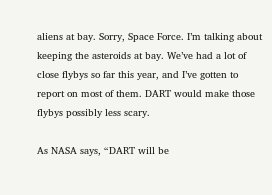aliens at bay. Sorry, Space Force. I’m talking about keeping the asteroids at bay. We’ve had a lot of close flybys so far this year, and I’ve gotten to report on most of them. DART would make those flybys possibly less scary.

As NASA says, “DART will be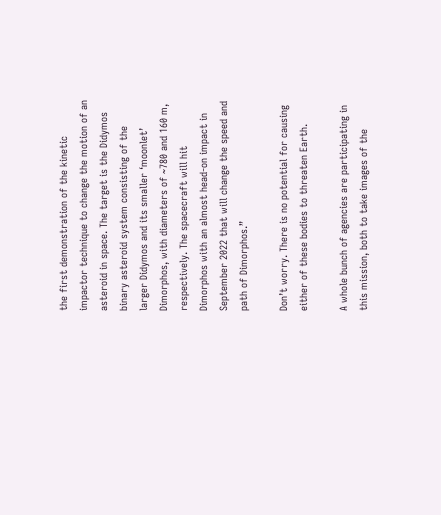the first demonstration of the kinetic impactor technique to change the motion of an asteroid in space. The target is the Didymos binary asteroid system consisting of the larger Didymos and its smaller ‘moonlet’ Dimorphos, with diameters of ~780 and 160 m, respectively. The spacecraft will hit Dimorphos with an almost head-on impact in September 2022 that will change the speed and path of Dimorphos.”

Don’t worry. There is no potential for causing either of these bodies to threaten Earth.

A whole bunch of agencies are participating in this mission, both to take images of the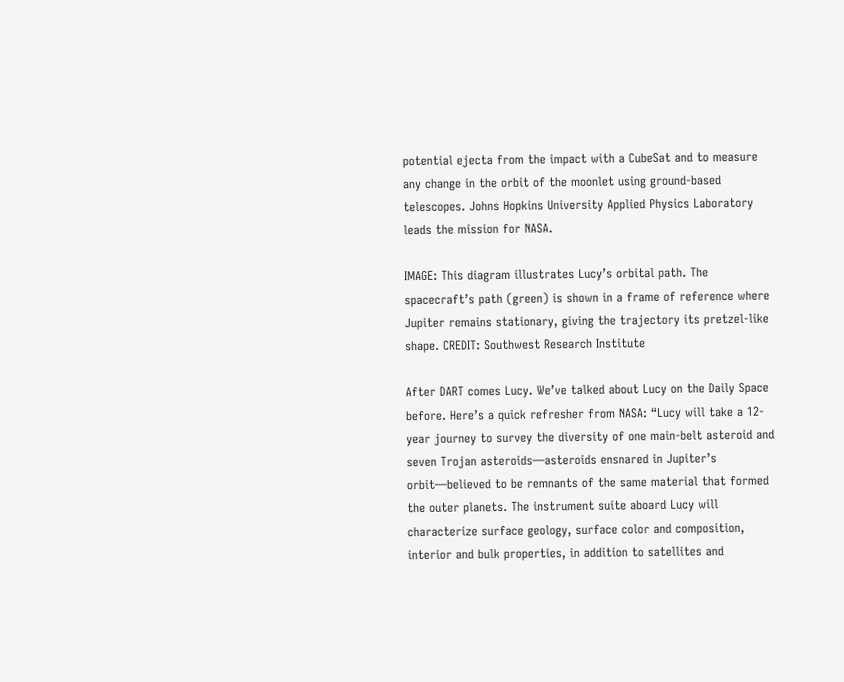potential ejecta from the impact with a CubeSat and to measure any change in the orbit of the moonlet using ground-based telescopes. Johns Hopkins University Applied Physics Laboratory leads the mission for NASA.

IMAGE: This diagram illustrates Lucy’s orbital path. The spacecraft’s path (green) is shown in a frame of reference where Jupiter remains stationary, giving the trajectory its pretzel-like shape. CREDIT: Southwest Research Institute

After DART comes Lucy. We’ve talked about Lucy on the Daily Space before. Here’s a quick refresher from NASA: “Lucy will take a 12-year journey to survey the diversity of one main-belt asteroid and seven Trojan asteroids—asteroids ensnared in Jupiter’s orbit—believed to be remnants of the same material that formed the outer planets. The instrument suite aboard Lucy will characterize surface geology, surface color and composition, interior and bulk properties, in addition to satellites and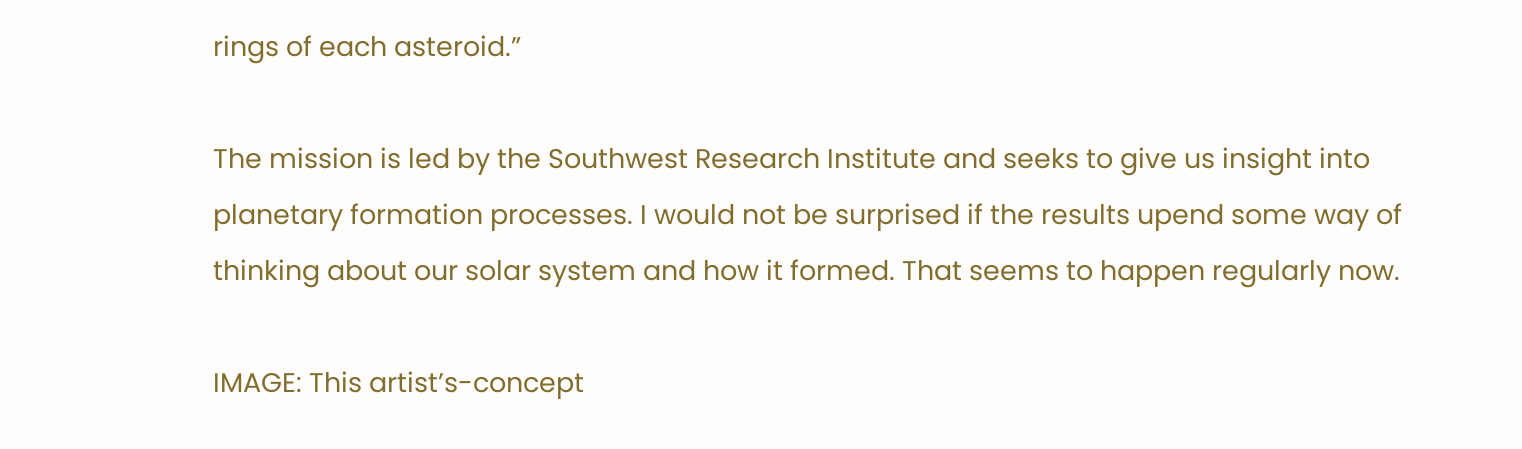rings of each asteroid.”

The mission is led by the Southwest Research Institute and seeks to give us insight into planetary formation processes. I would not be surprised if the results upend some way of thinking about our solar system and how it formed. That seems to happen regularly now.

IMAGE: This artist’s-concept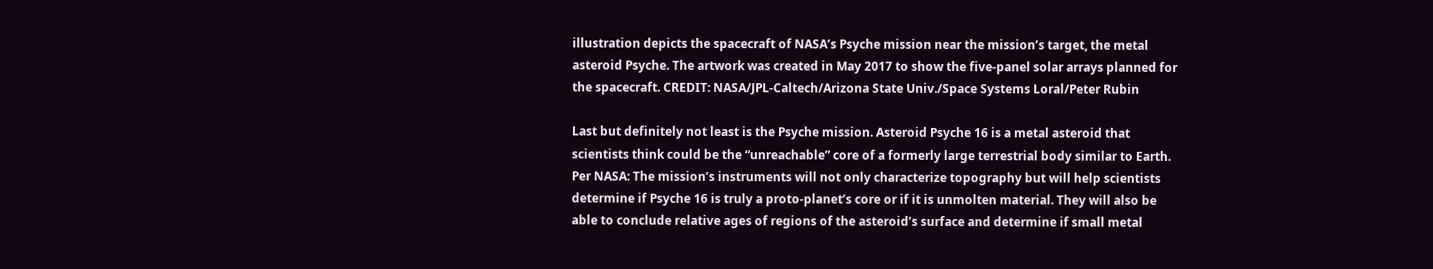illustration depicts the spacecraft of NASA’s Psyche mission near the mission’s target, the metal asteroid Psyche. The artwork was created in May 2017 to show the five-panel solar arrays planned for the spacecraft. CREDIT: NASA/JPL-Caltech/Arizona State Univ./Space Systems Loral/Peter Rubin

Last but definitely not least is the Psyche mission. Asteroid Psyche 16 is a metal asteroid that scientists think could be the “unreachable” core of a formerly large terrestrial body similar to Earth. Per NASA: The mission’s instruments will not only characterize topography but will help scientists determine if Psyche 16 is truly a proto-planet’s core or if it is unmolten material. They will also be able to conclude relative ages of regions of the asteroid’s surface and determine if small metal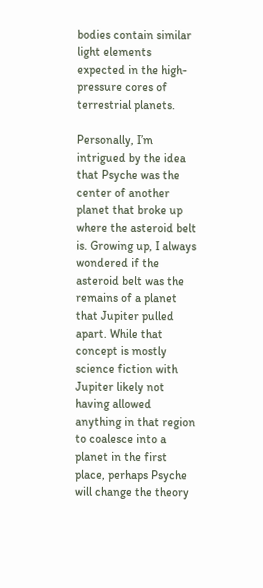bodies contain similar light elements expected in the high-pressure cores of terrestrial planets.

Personally, I’m intrigued by the idea that Psyche was the center of another planet that broke up where the asteroid belt is. Growing up, I always wondered if the asteroid belt was the remains of a planet that Jupiter pulled apart. While that concept is mostly science fiction with Jupiter likely not having allowed anything in that region to coalesce into a planet in the first place, perhaps Psyche will change the theory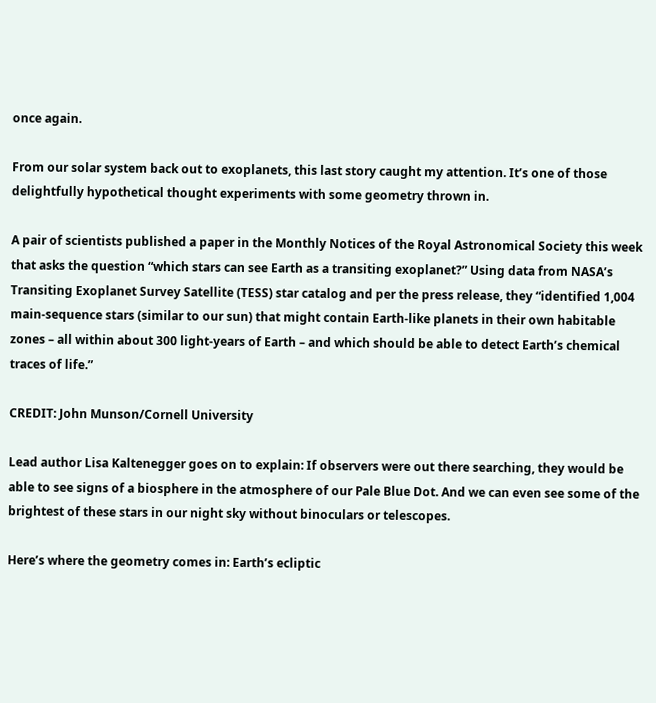once again.

From our solar system back out to exoplanets, this last story caught my attention. It’s one of those delightfully hypothetical thought experiments with some geometry thrown in.

A pair of scientists published a paper in the Monthly Notices of the Royal Astronomical Society this week that asks the question “which stars can see Earth as a transiting exoplanet?” Using data from NASA’s Transiting Exoplanet Survey Satellite (TESS) star catalog and per the press release, they “identified 1,004 main-sequence stars (similar to our sun) that might contain Earth-like planets in their own habitable zones – all within about 300 light-years of Earth – and which should be able to detect Earth’s chemical traces of life.”

CREDIT: John Munson/Cornell University

Lead author Lisa Kaltenegger goes on to explain: If observers were out there searching, they would be able to see signs of a biosphere in the atmosphere of our Pale Blue Dot. And we can even see some of the brightest of these stars in our night sky without binoculars or telescopes.

Here’s where the geometry comes in: Earth’s ecliptic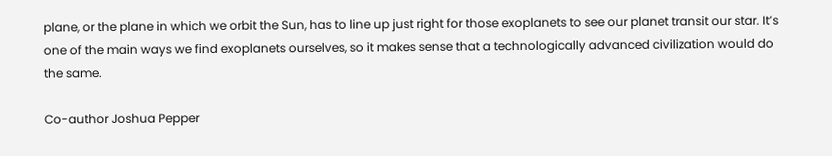plane, or the plane in which we orbit the Sun, has to line up just right for those exoplanets to see our planet transit our star. It’s one of the main ways we find exoplanets ourselves, so it makes sense that a technologically advanced civilization would do the same.

Co-author Joshua Pepper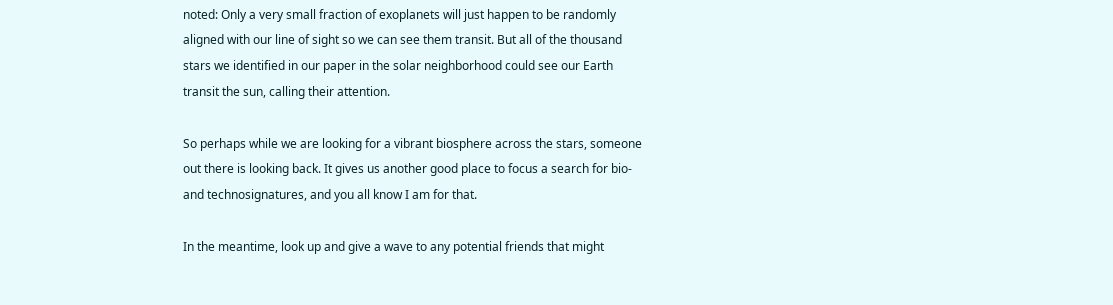noted: Only a very small fraction of exoplanets will just happen to be randomly aligned with our line of sight so we can see them transit. But all of the thousand stars we identified in our paper in the solar neighborhood could see our Earth transit the sun, calling their attention.

So perhaps while we are looking for a vibrant biosphere across the stars, someone out there is looking back. It gives us another good place to focus a search for bio- and technosignatures, and you all know I am for that.

In the meantime, look up and give a wave to any potential friends that might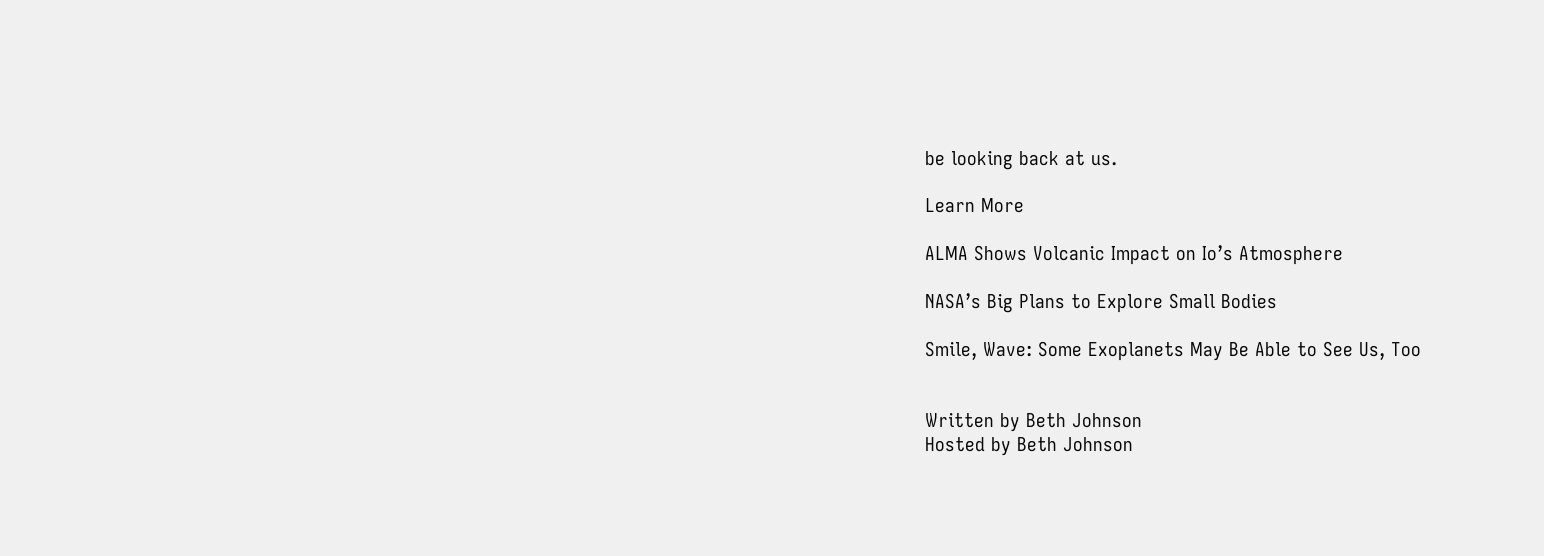be looking back at us.

Learn More

ALMA Shows Volcanic Impact on Io’s Atmosphere

NASA’s Big Plans to Explore Small Bodies

Smile, Wave: Some Exoplanets May Be Able to See Us, Too


Written by Beth Johnson
Hosted by Beth Johnson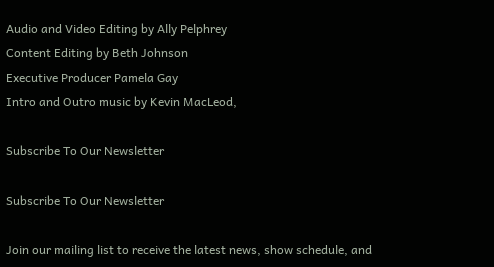Audio and Video Editing by Ally Pelphrey
Content Editing by Beth Johnson
Executive Producer Pamela Gay
Intro and Outro music by Kevin MacLeod,

Subscribe To Our Newsletter

Subscribe To Our Newsletter

Join our mailing list to receive the latest news, show schedule, and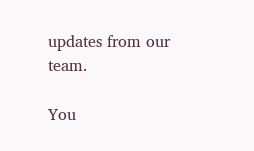updates from our team.

You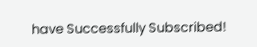have Successfully Subscribed!